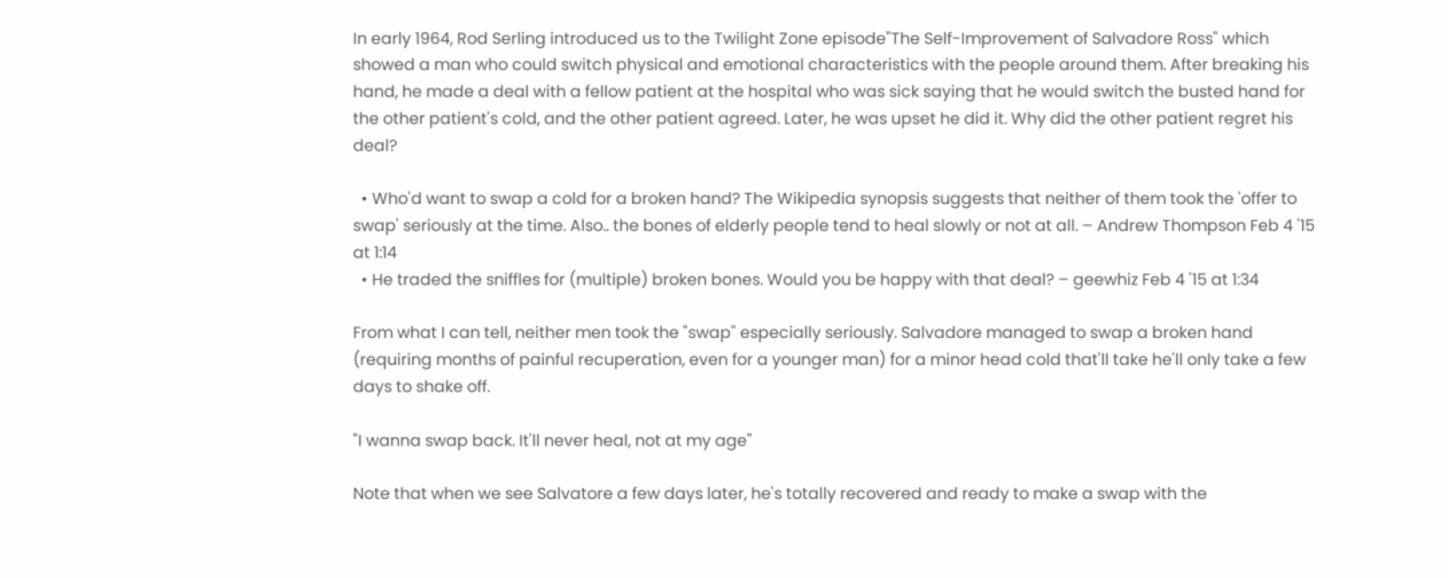In early 1964, Rod Serling introduced us to the Twilight Zone episode"The Self-Improvement of Salvadore Ross" which showed a man who could switch physical and emotional characteristics with the people around them. After breaking his hand, he made a deal with a fellow patient at the hospital who was sick saying that he would switch the busted hand for the other patient's cold, and the other patient agreed. Later, he was upset he did it. Why did the other patient regret his deal?

  • Who'd want to swap a cold for a broken hand? The Wikipedia synopsis suggests that neither of them took the 'offer to swap' seriously at the time. Also.. the bones of elderly people tend to heal slowly or not at all. – Andrew Thompson Feb 4 '15 at 1:14
  • He traded the sniffles for (multiple) broken bones. Would you be happy with that deal? – geewhiz Feb 4 '15 at 1:34

From what I can tell, neither men took the "swap" especially seriously. Salvadore managed to swap a broken hand (requiring months of painful recuperation, even for a younger man) for a minor head cold that'll take he'll only take a few days to shake off.

"I wanna swap back. It'll never heal, not at my age"

Note that when we see Salvatore a few days later, he's totally recovered and ready to make a swap with the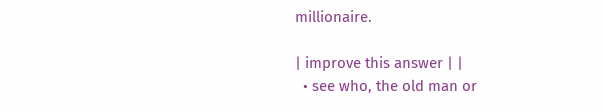millionaire.

| improve this answer | |
  • see who, the old man or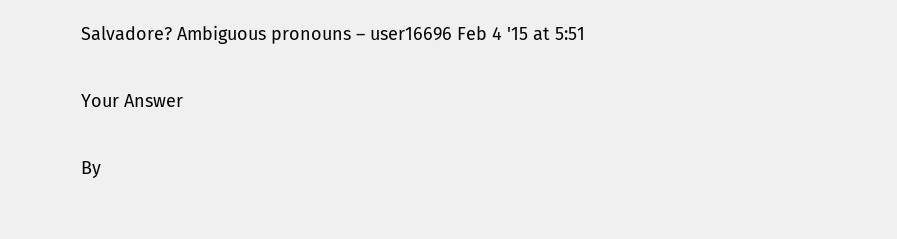Salvadore? Ambiguous pronouns – user16696 Feb 4 '15 at 5:51

Your Answer

By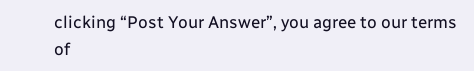clicking “Post Your Answer”, you agree to our terms of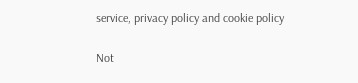service, privacy policy and cookie policy

Not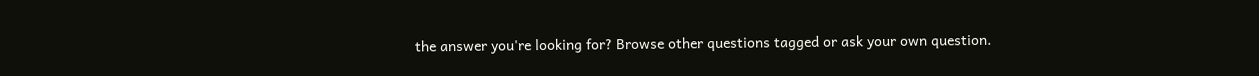the answer you're looking for? Browse other questions tagged or ask your own question.